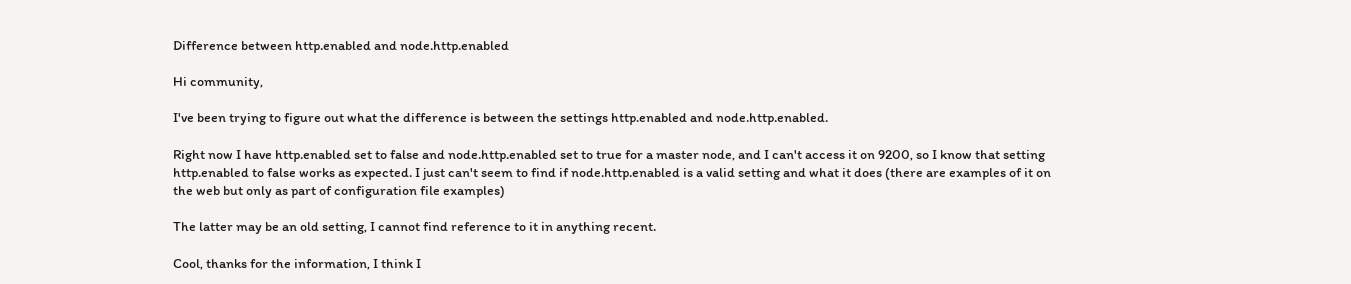Difference between http.enabled and node.http.enabled

Hi community,

I've been trying to figure out what the difference is between the settings http.enabled and node.http.enabled.

Right now I have http.enabled set to false and node.http.enabled set to true for a master node, and I can't access it on 9200, so I know that setting http.enabled to false works as expected. I just can't seem to find if node.http.enabled is a valid setting and what it does (there are examples of it on the web but only as part of configuration file examples)

The latter may be an old setting, I cannot find reference to it in anything recent.

Cool, thanks for the information, I think I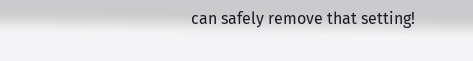can safely remove that setting!